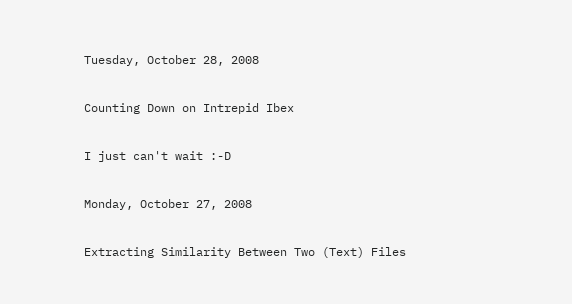Tuesday, October 28, 2008

Counting Down on Intrepid Ibex

I just can't wait :-D

Monday, October 27, 2008

Extracting Similarity Between Two (Text) Files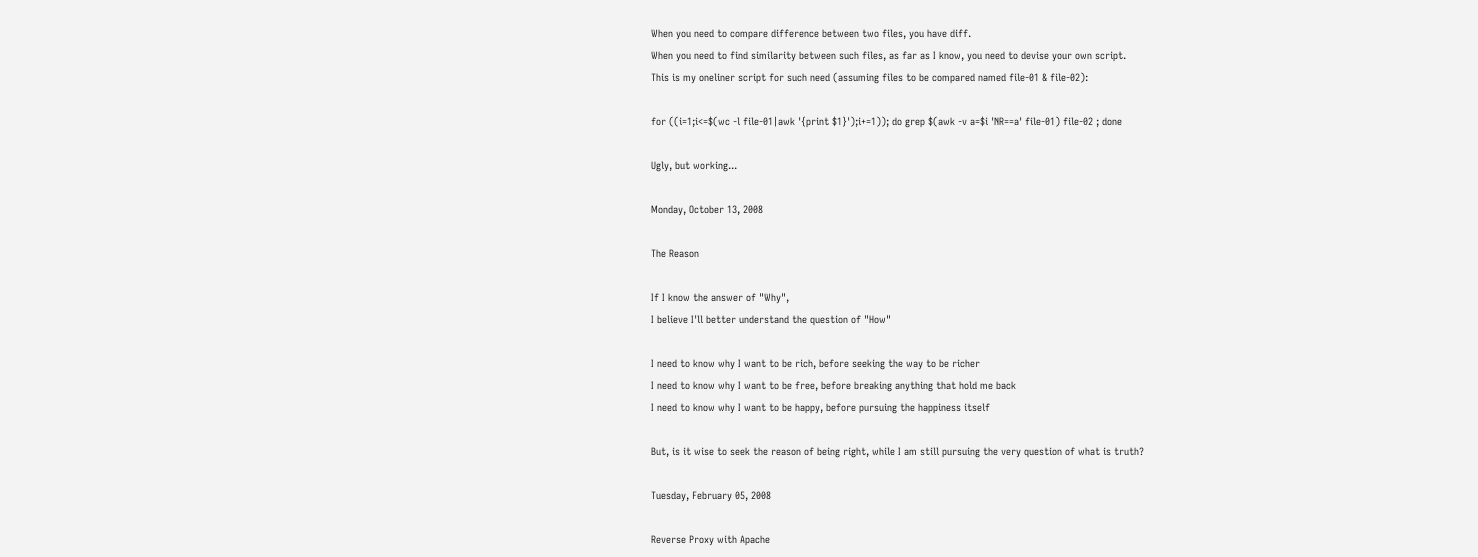When you need to compare difference between two files, you have diff.
When you need to find similarity between such files, as far as I know, you need to devise your own script.
This is my oneliner script for such need (assuming files to be compared named file-01 & file-02):

for ((i=1;i<=$(wc -l file-01|awk '{print $1}');i+=1)); do grep $(awk -v a=$i 'NR==a' file-01) file-02 ; done

Ugly, but working...

Monday, October 13, 2008

The Reason

If I know the answer of "Why",
I believe I'll better understand the question of "How"

I need to know why I want to be rich, before seeking the way to be richer
I need to know why I want to be free, before breaking anything that hold me back
I need to know why I want to be happy, before pursuing the happiness itself

But, is it wise to seek the reason of being right, while I am still pursuing the very question of what is truth?

Tuesday, February 05, 2008

Reverse Proxy with Apache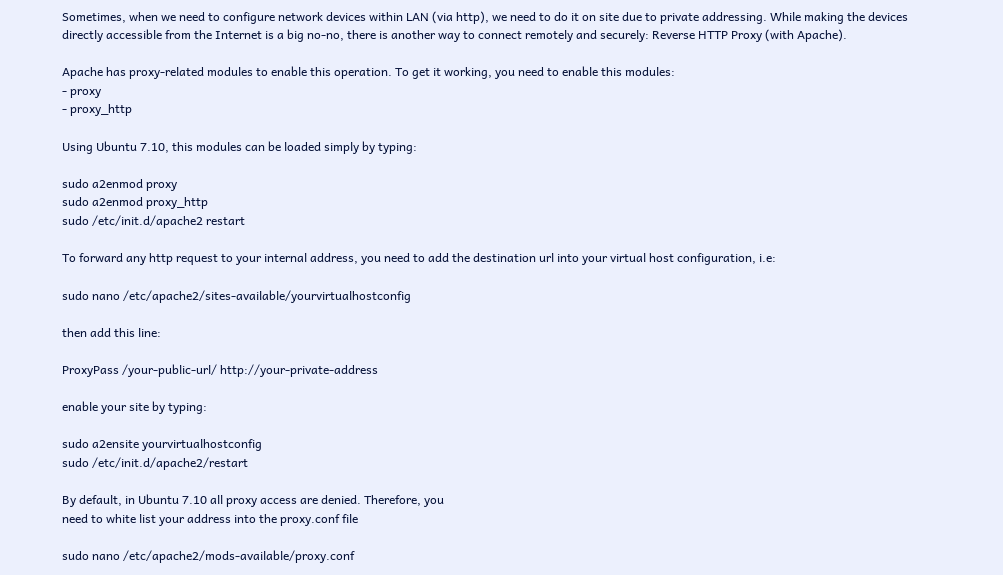Sometimes, when we need to configure network devices within LAN (via http), we need to do it on site due to private addressing. While making the devices directly accessible from the Internet is a big no-no, there is another way to connect remotely and securely: Reverse HTTP Proxy (with Apache).

Apache has proxy-related modules to enable this operation. To get it working, you need to enable this modules:
- proxy
- proxy_http

Using Ubuntu 7.10, this modules can be loaded simply by typing:

sudo a2enmod proxy
sudo a2enmod proxy_http
sudo /etc/init.d/apache2 restart

To forward any http request to your internal address, you need to add the destination url into your virtual host configuration, i.e:

sudo nano /etc/apache2/sites-available/yourvirtualhostconfig

then add this line:

ProxyPass /your-public-url/ http://your-private-address

enable your site by typing:

sudo a2ensite yourvirtualhostconfig
sudo /etc/init.d/apache2/restart

By default, in Ubuntu 7.10 all proxy access are denied. Therefore, you
need to white list your address into the proxy.conf file

sudo nano /etc/apache2/mods-available/proxy.conf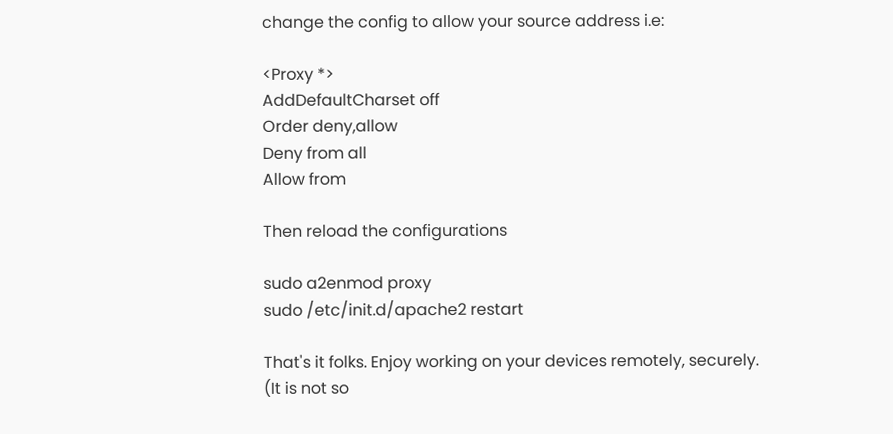change the config to allow your source address i.e:

<Proxy *>
AddDefaultCharset off
Order deny,allow
Deny from all
Allow from

Then reload the configurations

sudo a2enmod proxy
sudo /etc/init.d/apache2 restart

That's it folks. Enjoy working on your devices remotely, securely.
(It is not so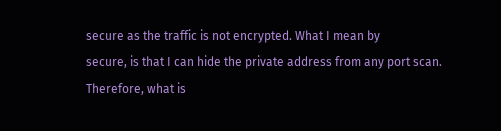secure as the traffic is not encrypted. What I mean by
secure, is that I can hide the private address from any port scan.
Therefore, what is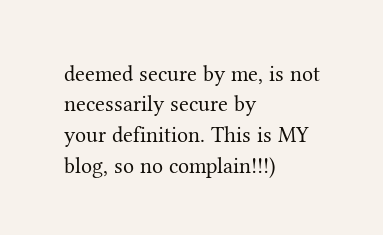deemed secure by me, is not necessarily secure by
your definition. This is MY blog, so no complain!!!)